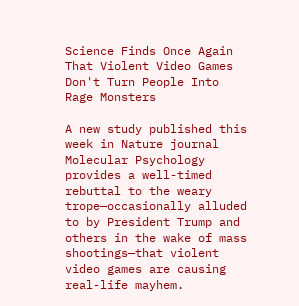Science Finds Once Again That Violent Video Games Don't Turn People Into Rage Monsters

A new study published this week in Nature journal Molecular Psychology provides a well-timed rebuttal to the weary trope—occasionally alluded to by President Trump and others in the wake of mass shootings—that violent video games are causing real-life mayhem.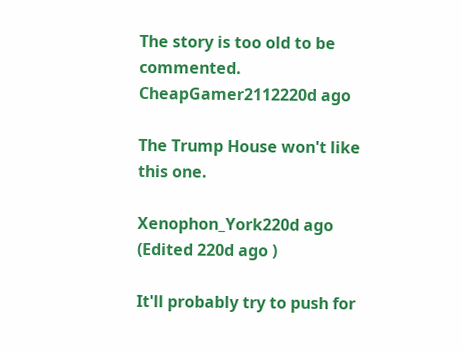The story is too old to be commented.
CheapGamer2112220d ago

The Trump House won't like this one.

Xenophon_York220d ago (Edited 220d ago )

It'll probably try to push for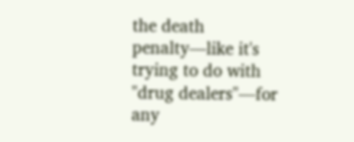the death penalty—like it's trying to do with "drug dealers"—for any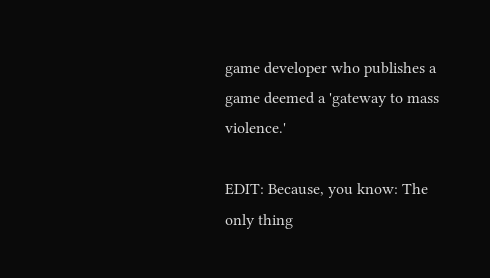game developer who publishes a game deemed a 'gateway to mass violence.'

EDIT: Because, you know: The only thing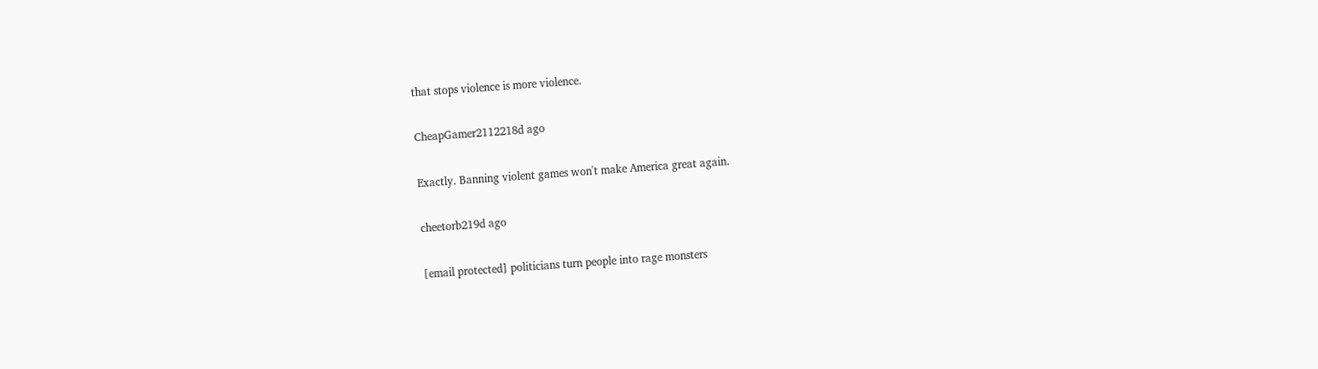that stops violence is more violence.

CheapGamer2112218d ago

Exactly. Banning violent games won't make America great again.

cheetorb219d ago

[email protected] politicians turn people into rage monsters